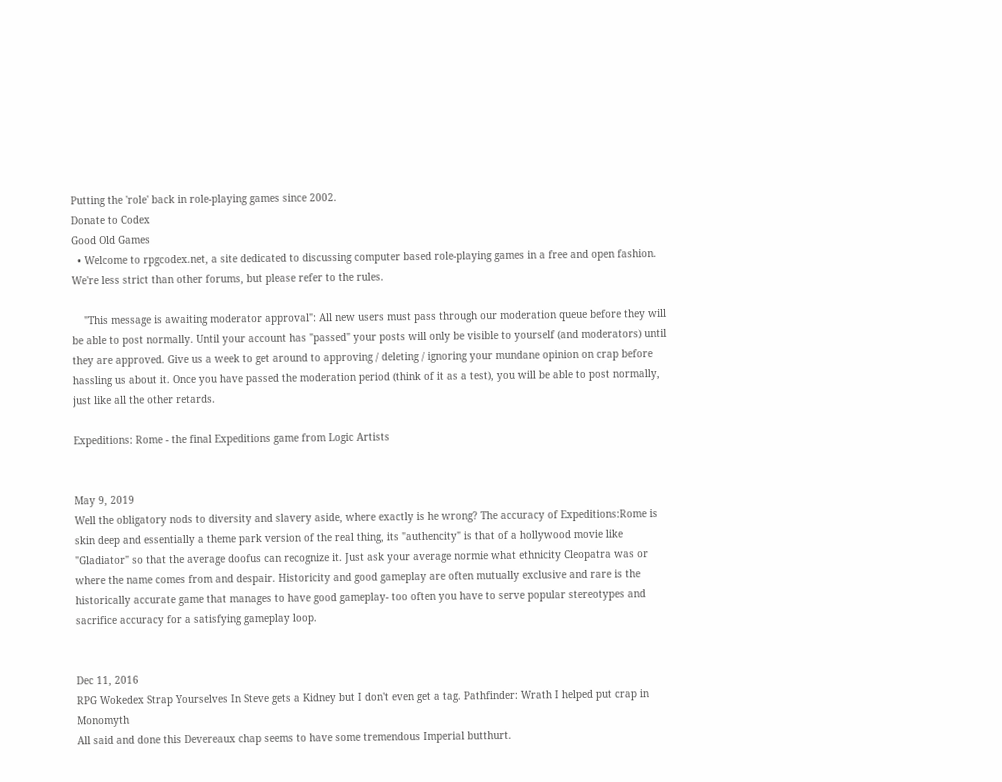Putting the 'role' back in role-playing games since 2002.
Donate to Codex
Good Old Games
  • Welcome to rpgcodex.net, a site dedicated to discussing computer based role-playing games in a free and open fashion. We're less strict than other forums, but please refer to the rules.

    "This message is awaiting moderator approval": All new users must pass through our moderation queue before they will be able to post normally. Until your account has "passed" your posts will only be visible to yourself (and moderators) until they are approved. Give us a week to get around to approving / deleting / ignoring your mundane opinion on crap before hassling us about it. Once you have passed the moderation period (think of it as a test), you will be able to post normally, just like all the other retards.

Expeditions: Rome - the final Expeditions game from Logic Artists


May 9, 2019
Well the obligatory nods to diversity and slavery aside, where exactly is he wrong? The accuracy of Expeditions:Rome is skin deep and essentially a theme park version of the real thing, its "authencity" is that of a hollywood movie like "Gladiator" so that the average doofus can recognize it. Just ask your average normie what ethnicity Cleopatra was or where the name comes from and despair. Historicity and good gameplay are often mutually exclusive and rare is the historically accurate game that manages to have good gameplay- too often you have to serve popular stereotypes and sacrifice accuracy for a satisfying gameplay loop.


Dec 11, 2016
RPG Wokedex Strap Yourselves In Steve gets a Kidney but I don't even get a tag. Pathfinder: Wrath I helped put crap in Monomyth
All said and done this Devereaux chap seems to have some tremendous Imperial butthurt.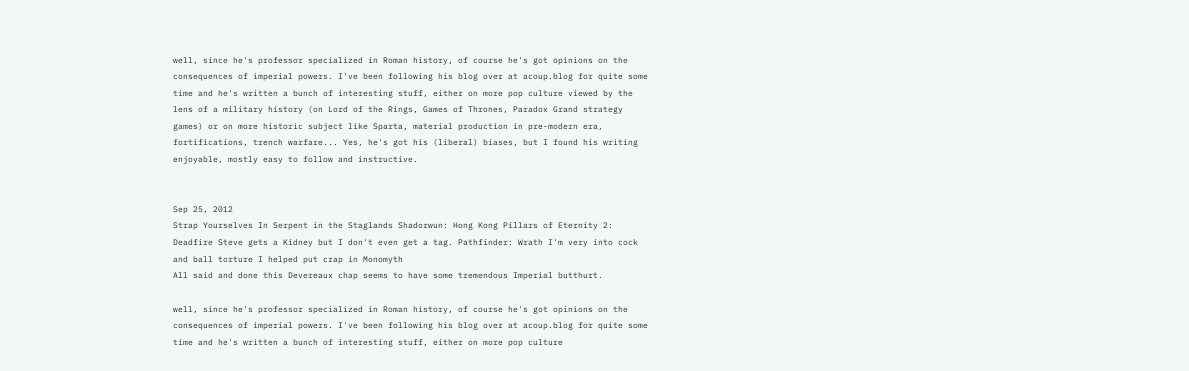well, since he's professor specialized in Roman history, of course he's got opinions on the consequences of imperial powers. I've been following his blog over at acoup.blog for quite some time and he's written a bunch of interesting stuff, either on more pop culture viewed by the lens of a military history (on Lord of the Rings, Games of Thrones, Paradox Grand strategy games) or on more historic subject like Sparta, material production in pre-modern era, fortifications, trench warfare... Yes, he's got his (liberal) biases, but I found his writing enjoyable, mostly easy to follow and instructive.


Sep 25, 2012
Strap Yourselves In Serpent in the Staglands Shadorwun: Hong Kong Pillars of Eternity 2: Deadfire Steve gets a Kidney but I don't even get a tag. Pathfinder: Wrath I'm very into cock and ball torture I helped put crap in Monomyth
All said and done this Devereaux chap seems to have some tremendous Imperial butthurt.

well, since he's professor specialized in Roman history, of course he's got opinions on the consequences of imperial powers. I've been following his blog over at acoup.blog for quite some time and he's written a bunch of interesting stuff, either on more pop culture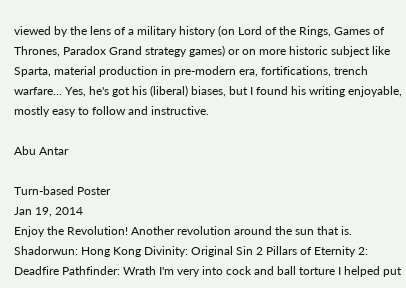viewed by the lens of a military history (on Lord of the Rings, Games of Thrones, Paradox Grand strategy games) or on more historic subject like Sparta, material production in pre-modern era, fortifications, trench warfare... Yes, he's got his (liberal) biases, but I found his writing enjoyable, mostly easy to follow and instructive.

Abu Antar

Turn-based Poster
Jan 19, 2014
Enjoy the Revolution! Another revolution around the sun that is. Shadorwun: Hong Kong Divinity: Original Sin 2 Pillars of Eternity 2: Deadfire Pathfinder: Wrath I'm very into cock and ball torture I helped put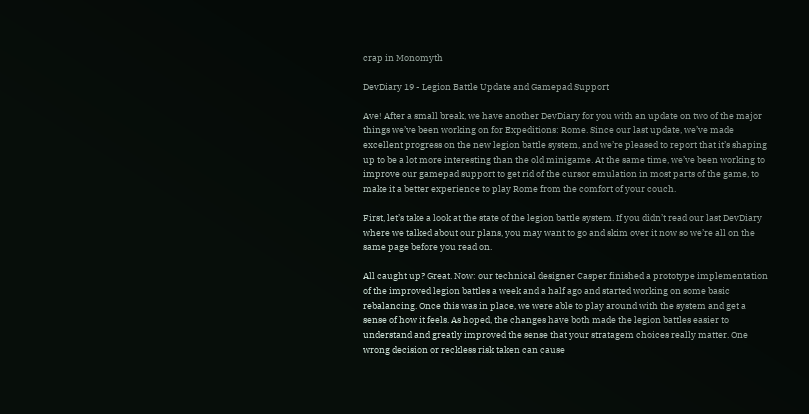crap in Monomyth

DevDiary 19 - Legion Battle Update and Gamepad Support

Ave! After a small break, we have another DevDiary for you with an update on two of the major things we’ve been working on for Expeditions: Rome. Since our last update, we’ve made excellent progress on the new legion battle system, and we’re pleased to report that it’s shaping up to be a lot more interesting than the old minigame. At the same time, we’ve been working to improve our gamepad support to get rid of the cursor emulation in most parts of the game, to make it a better experience to play Rome from the comfort of your couch.

First, let’s take a look at the state of the legion battle system. If you didn’t read our last DevDiary where we talked about our plans, you may want to go and skim over it now so we’re all on the same page before you read on.

All caught up? Great. Now: our technical designer Casper finished a prototype implementation of the improved legion battles a week and a half ago and started working on some basic rebalancing. Once this was in place, we were able to play around with the system and get a sense of how it feels. As hoped, the changes have both made the legion battles easier to understand and greatly improved the sense that your stratagem choices really matter. One wrong decision or reckless risk taken can cause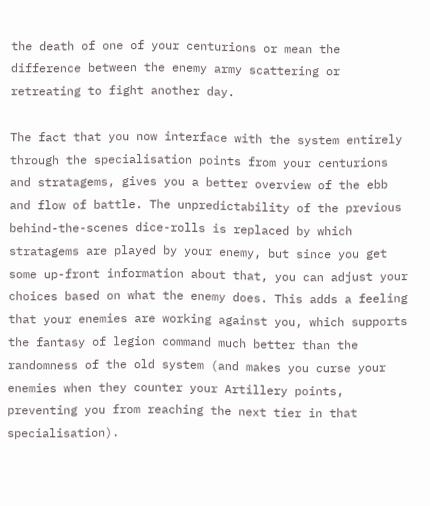the death of one of your centurions or mean the difference between the enemy army scattering or retreating to fight another day.

The fact that you now interface with the system entirely through the specialisation points from your centurions and stratagems, gives you a better overview of the ebb and flow of battle. The unpredictability of the previous behind-the-scenes dice-rolls is replaced by which stratagems are played by your enemy, but since you get some up-front information about that, you can adjust your choices based on what the enemy does. This adds a feeling that your enemies are working against you, which supports the fantasy of legion command much better than the randomness of the old system (and makes you curse your enemies when they counter your Artillery points, preventing you from reaching the next tier in that specialisation).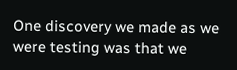One discovery we made as we were testing was that we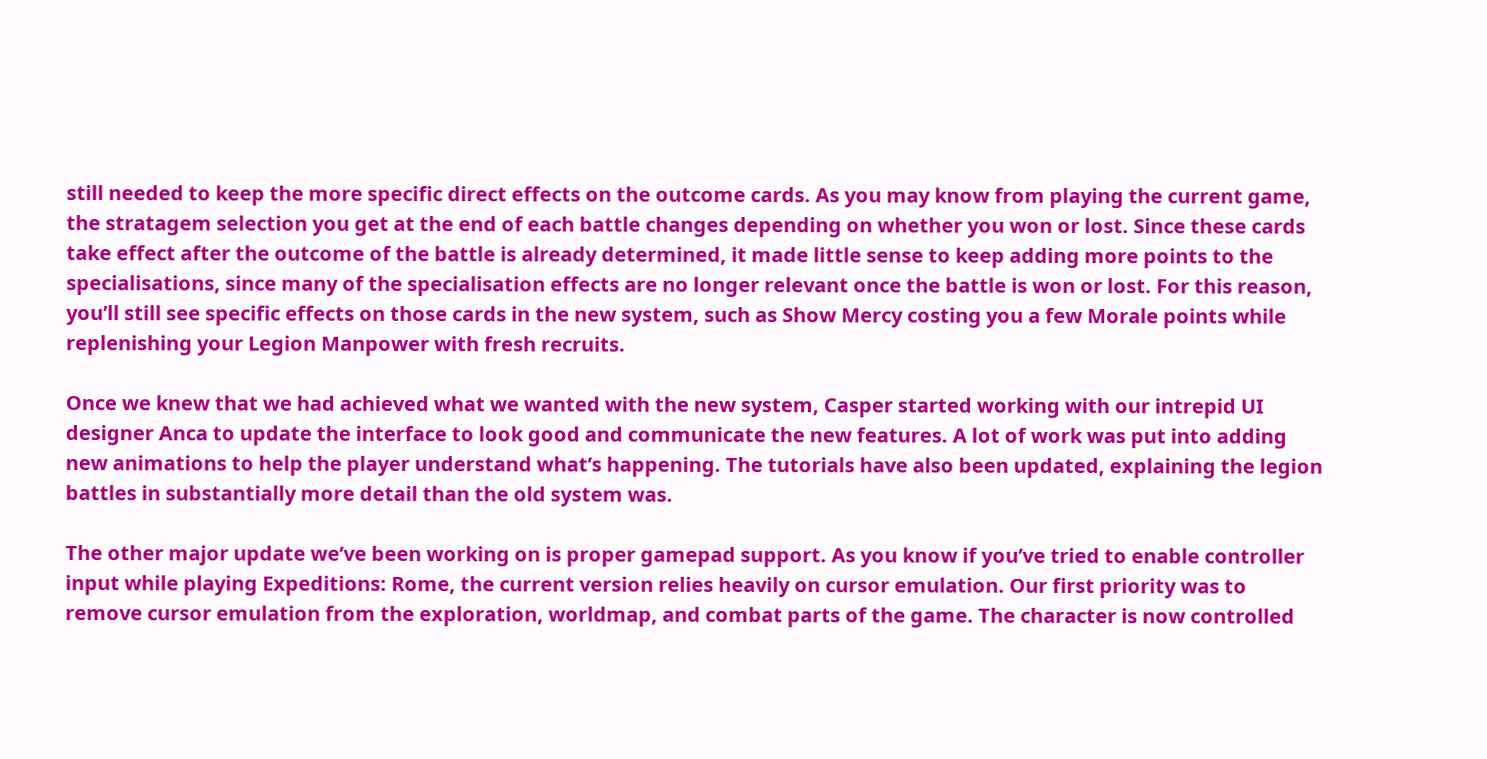still needed to keep the more specific direct effects on the outcome cards. As you may know from playing the current game, the stratagem selection you get at the end of each battle changes depending on whether you won or lost. Since these cards take effect after the outcome of the battle is already determined, it made little sense to keep adding more points to the specialisations, since many of the specialisation effects are no longer relevant once the battle is won or lost. For this reason, you’ll still see specific effects on those cards in the new system, such as Show Mercy costing you a few Morale points while replenishing your Legion Manpower with fresh recruits.

Once we knew that we had achieved what we wanted with the new system, Casper started working with our intrepid UI designer Anca to update the interface to look good and communicate the new features. A lot of work was put into adding new animations to help the player understand what’s happening. The tutorials have also been updated, explaining the legion battles in substantially more detail than the old system was.

The other major update we’ve been working on is proper gamepad support. As you know if you’ve tried to enable controller input while playing Expeditions: Rome, the current version relies heavily on cursor emulation. Our first priority was to remove cursor emulation from the exploration, worldmap, and combat parts of the game. The character is now controlled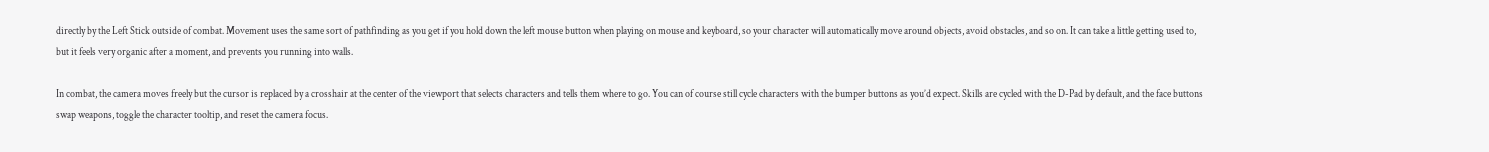directly by the Left Stick outside of combat. Movement uses the same sort of pathfinding as you get if you hold down the left mouse button when playing on mouse and keyboard, so your character will automatically move around objects, avoid obstacles, and so on. It can take a little getting used to, but it feels very organic after a moment, and prevents you running into walls.

In combat, the camera moves freely but the cursor is replaced by a crosshair at the center of the viewport that selects characters and tells them where to go. You can of course still cycle characters with the bumper buttons as you’d expect. Skills are cycled with the D-Pad by default, and the face buttons swap weapons, toggle the character tooltip, and reset the camera focus.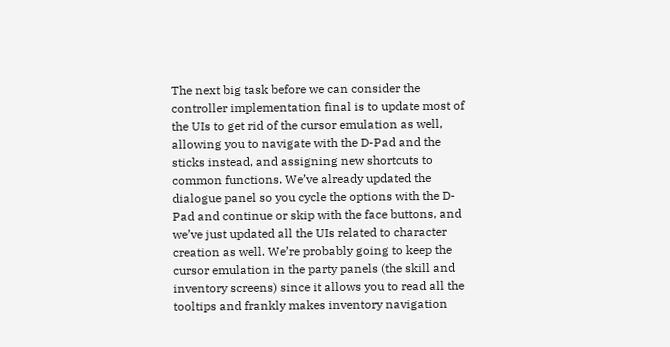The next big task before we can consider the controller implementation final is to update most of the UIs to get rid of the cursor emulation as well, allowing you to navigate with the D-Pad and the sticks instead, and assigning new shortcuts to common functions. We’ve already updated the dialogue panel so you cycle the options with the D-Pad and continue or skip with the face buttons, and we’ve just updated all the UIs related to character creation as well. We’re probably going to keep the cursor emulation in the party panels (the skill and inventory screens) since it allows you to read all the tooltips and frankly makes inventory navigation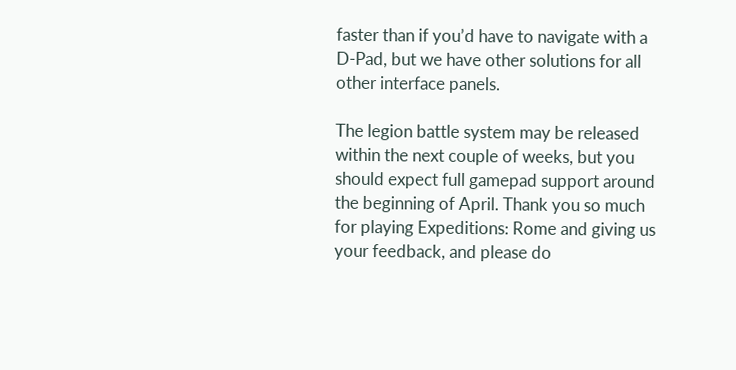faster than if you’d have to navigate with a D-Pad, but we have other solutions for all other interface panels.

The legion battle system may be released within the next couple of weeks, but you should expect full gamepad support around the beginning of April. Thank you so much for playing Expeditions: Rome and giving us your feedback, and please do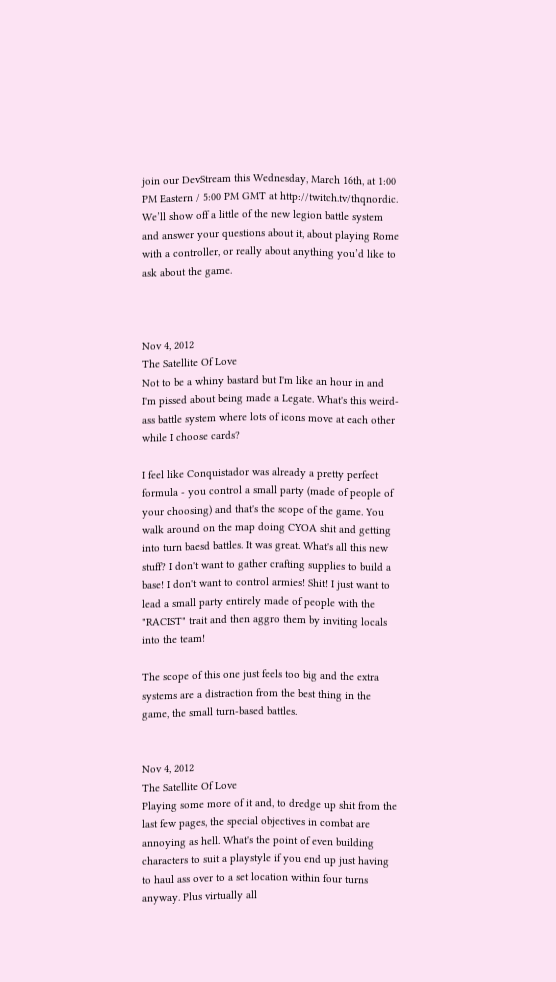join our DevStream this Wednesday, March 16th, at 1:00 PM Eastern / 5:00 PM GMT at http://twitch.tv/thqnordic. We’ll show off a little of the new legion battle system and answer your questions about it, about playing Rome with a controller, or really about anything you’d like to ask about the game.



Nov 4, 2012
The Satellite Of Love
Not to be a whiny bastard but I'm like an hour in and I'm pissed about being made a Legate. What's this weird-ass battle system where lots of icons move at each other while I choose cards?

I feel like Conquistador was already a pretty perfect formula - you control a small party (made of people of your choosing) and that's the scope of the game. You walk around on the map doing CYOA shit and getting into turn baesd battles. It was great. What's all this new stuff? I don't want to gather crafting supplies to build a base! I don't want to control armies! Shit! I just want to lead a small party entirely made of people with the "RACIST" trait and then aggro them by inviting locals into the team!

The scope of this one just feels too big and the extra systems are a distraction from the best thing in the game, the small turn-based battles.


Nov 4, 2012
The Satellite Of Love
Playing some more of it and, to dredge up shit from the last few pages, the special objectives in combat are annoying as hell. What's the point of even building characters to suit a playstyle if you end up just having to haul ass over to a set location within four turns anyway. Plus virtually all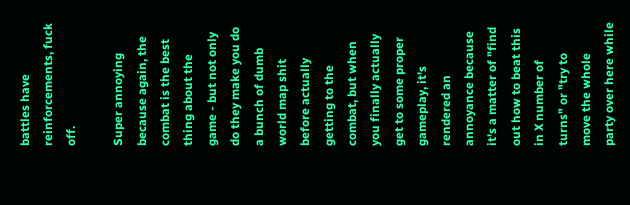battles have reinforcements, fuck off.

Super annoying because again, the combat is the best thing about the game - but not only do they make you do a bunch of dumb world map shit before actually getting to the combat, but when you finally actually get to some proper gameplay, it's rendered an annoyance because it's a matter of "find out how to beat this in X number of turns" or "try to move the whole party over here while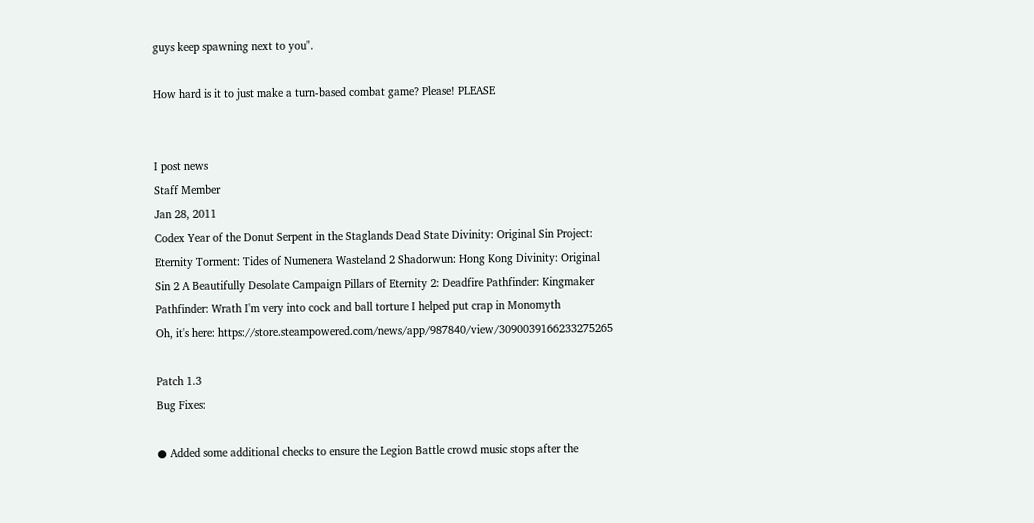guys keep spawning next to you".

How hard is it to just make a turn-based combat game? Please! PLEASE


I post news
Staff Member
Jan 28, 2011
Codex Year of the Donut Serpent in the Staglands Dead State Divinity: Original Sin Project: Eternity Torment: Tides of Numenera Wasteland 2 Shadorwun: Hong Kong Divinity: Original Sin 2 A Beautifully Desolate Campaign Pillars of Eternity 2: Deadfire Pathfinder: Kingmaker Pathfinder: Wrath I'm very into cock and ball torture I helped put crap in Monomyth
Oh, it's here: https://store.steampowered.com/news/app/987840/view/3090039166233275265

Patch 1.3
Bug Fixes:

● Added some additional checks to ensure the Legion Battle crowd music stops after the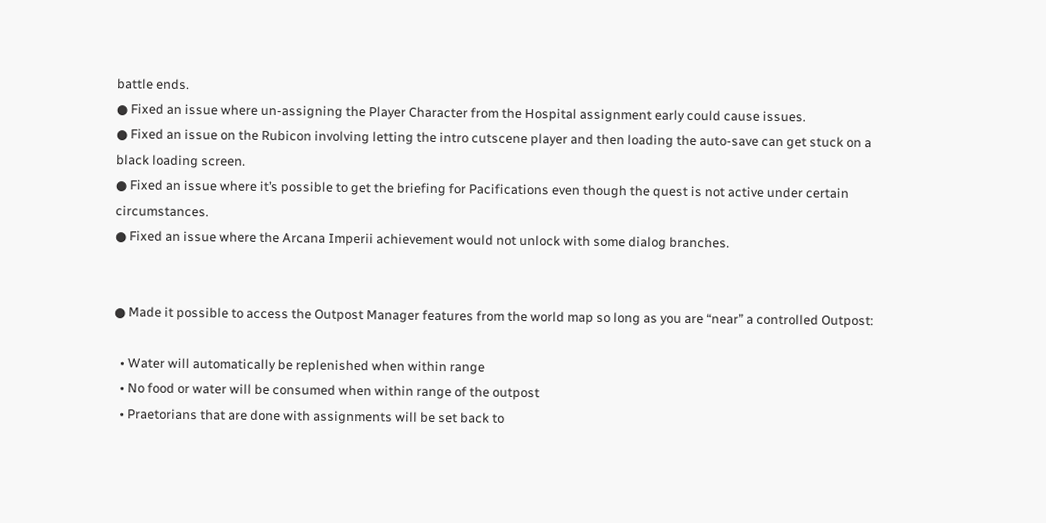battle ends.
● Fixed an issue where un-assigning the Player Character from the Hospital assignment early could cause issues.
● Fixed an issue on the Rubicon involving letting the intro cutscene player and then loading the auto-save can get stuck on a black loading screen.
● Fixed an issue where it’s possible to get the briefing for Pacifications even though the quest is not active under certain circumstances.
● Fixed an issue where the Arcana Imperii achievement would not unlock with some dialog branches.


● Made it possible to access the Outpost Manager features from the world map so long as you are “near” a controlled Outpost:

  • Water will automatically be replenished when within range
  • No food or water will be consumed when within range of the outpost
  • Praetorians that are done with assignments will be set back to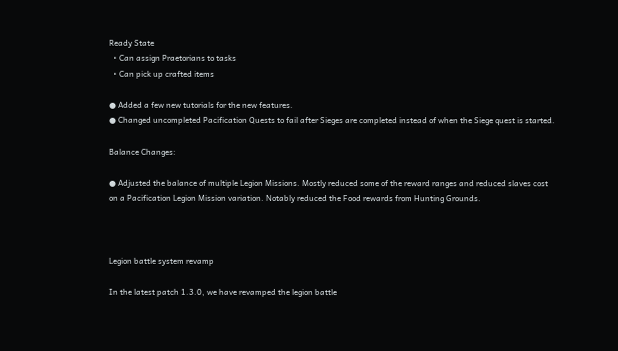Ready State
  • Can assign Praetorians to tasks
  • Can pick up crafted items

● Added a few new tutorials for the new features.
● Changed uncompleted Pacification Quests to fail after Sieges are completed instead of when the Siege quest is started.

Balance Changes:

● Adjusted the balance of multiple Legion Missions. Mostly reduced some of the reward ranges and reduced slaves cost on a Pacification Legion Mission variation. Notably reduced the Food rewards from Hunting Grounds.



Legion battle system revamp

In the latest patch 1.3.0, we have revamped the legion battle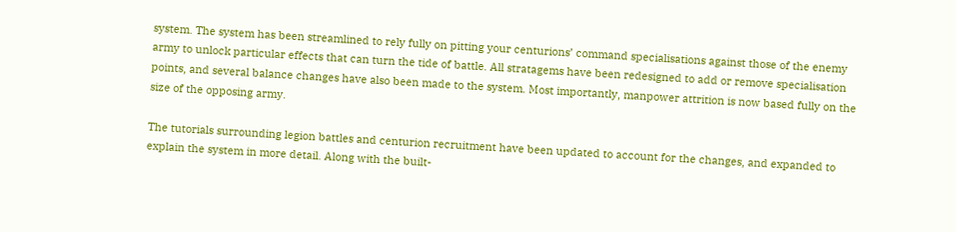system. The system has been streamlined to rely fully on pitting your centurions’ command specialisations against those of the enemy army to unlock particular effects that can turn the tide of battle. All stratagems have been redesigned to add or remove specialisation points, and several balance changes have also been made to the system. Most importantly, manpower attrition is now based fully on the size of the opposing army.

The tutorials surrounding legion battles and centurion recruitment have been updated to account for the changes, and expanded to explain the system in more detail. Along with the built-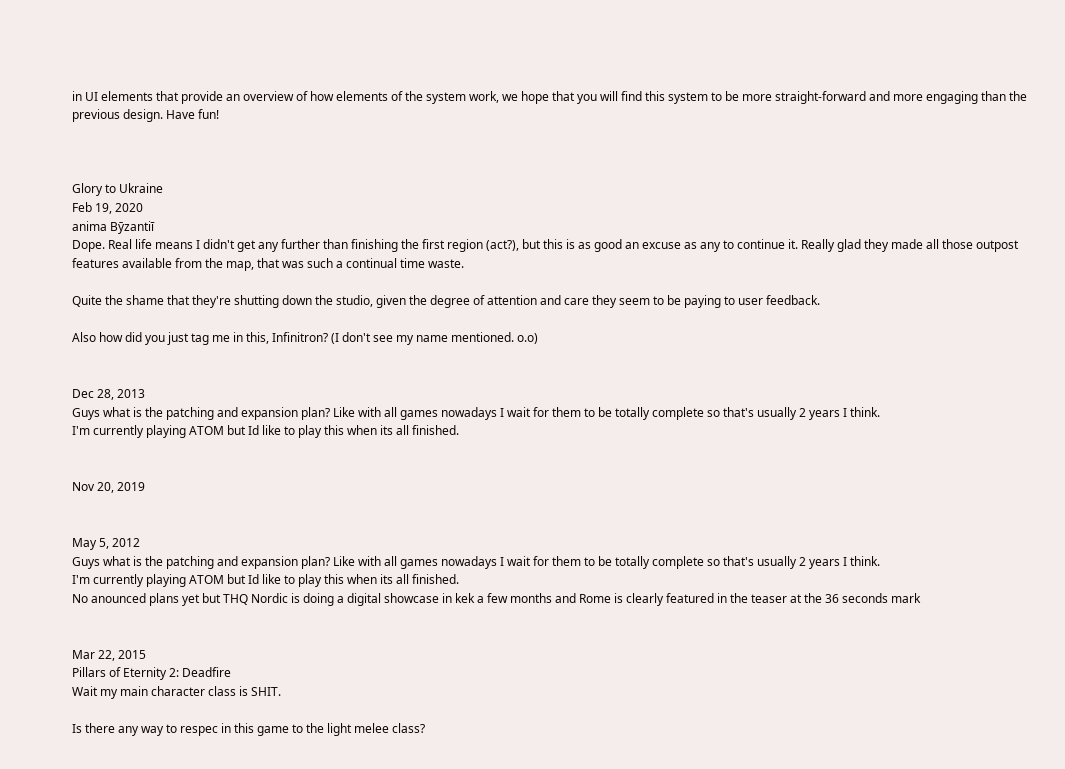in UI elements that provide an overview of how elements of the system work, we hope that you will find this system to be more straight-forward and more engaging than the previous design. Have fun!



Glory to Ukraine
Feb 19, 2020
anima Bȳzantiī
Dope. Real life means I didn't get any further than finishing the first region (act?), but this is as good an excuse as any to continue it. Really glad they made all those outpost features available from the map, that was such a continual time waste.

Quite the shame that they're shutting down the studio, given the degree of attention and care they seem to be paying to user feedback.

Also how did you just tag me in this, Infinitron? (I don't see my name mentioned. o.o)


Dec 28, 2013
Guys what is the patching and expansion plan? Like with all games nowadays I wait for them to be totally complete so that's usually 2 years I think.
I'm currently playing ATOM but Id like to play this when its all finished.


Nov 20, 2019


May 5, 2012
Guys what is the patching and expansion plan? Like with all games nowadays I wait for them to be totally complete so that's usually 2 years I think.
I'm currently playing ATOM but Id like to play this when its all finished.
No anounced plans yet but THQ Nordic is doing a digital showcase in kek a few months and Rome is clearly featured in the teaser at the 36 seconds mark


Mar 22, 2015
Pillars of Eternity 2: Deadfire
Wait my main character class is SHIT.

Is there any way to respec in this game to the light melee class?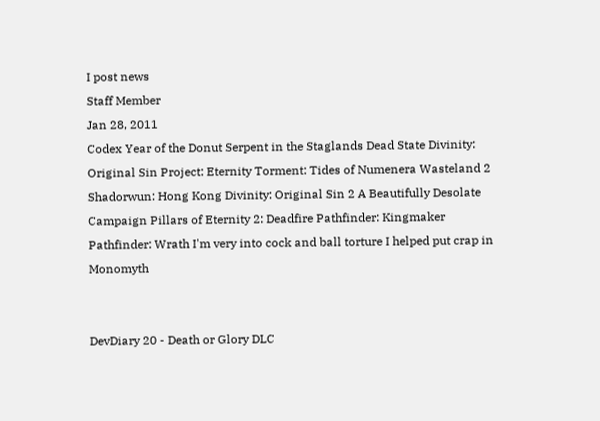I post news
Staff Member
Jan 28, 2011
Codex Year of the Donut Serpent in the Staglands Dead State Divinity: Original Sin Project: Eternity Torment: Tides of Numenera Wasteland 2 Shadorwun: Hong Kong Divinity: Original Sin 2 A Beautifully Desolate Campaign Pillars of Eternity 2: Deadfire Pathfinder: Kingmaker Pathfinder: Wrath I'm very into cock and ball torture I helped put crap in Monomyth


DevDiary 20 - Death or Glory DLC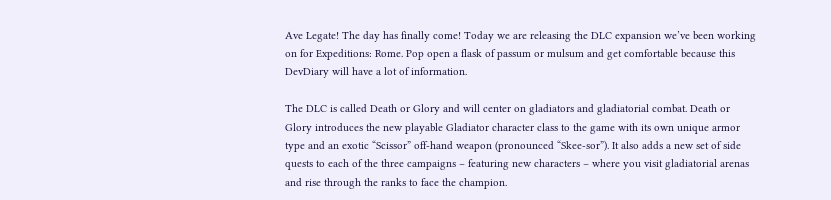Ave Legate! The day has finally come! Today we are releasing the DLC expansion we’ve been working on for Expeditions: Rome. Pop open a flask of passum or mulsum and get comfortable because this DevDiary will have a lot of information.

The DLC is called Death or Glory and will center on gladiators and gladiatorial combat. Death or Glory introduces the new playable Gladiator character class to the game with its own unique armor type and an exotic “Scissor” off-hand weapon (pronounced “Skee-sor”). It also adds a new set of side quests to each of the three campaigns – featuring new characters – where you visit gladiatorial arenas and rise through the ranks to face the champion.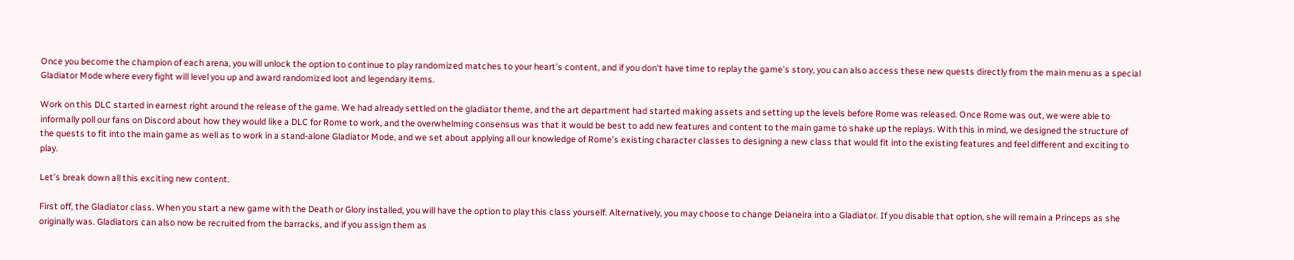Once you become the champion of each arena, you will unlock the option to continue to play randomized matches to your heart’s content, and if you don’t have time to replay the game’s story, you can also access these new quests directly from the main menu as a special Gladiator Mode where every fight will level you up and award randomized loot and legendary items.

Work on this DLC started in earnest right around the release of the game. We had already settled on the gladiator theme, and the art department had started making assets and setting up the levels before Rome was released. Once Rome was out, we were able to informally poll our fans on Discord about how they would like a DLC for Rome to work, and the overwhelming consensus was that it would be best to add new features and content to the main game to shake up the replays. With this in mind, we designed the structure of the quests to fit into the main game as well as to work in a stand-alone Gladiator Mode, and we set about applying all our knowledge of Rome’s existing character classes to designing a new class that would fit into the existing features and feel different and exciting to play.

Let’s break down all this exciting new content.

First off, the Gladiator class. When you start a new game with the Death or Glory installed, you will have the option to play this class yourself. Alternatively, you may choose to change Deianeira into a Gladiator. If you disable that option, she will remain a Princeps as she originally was. Gladiators can also now be recruited from the barracks, and if you assign them as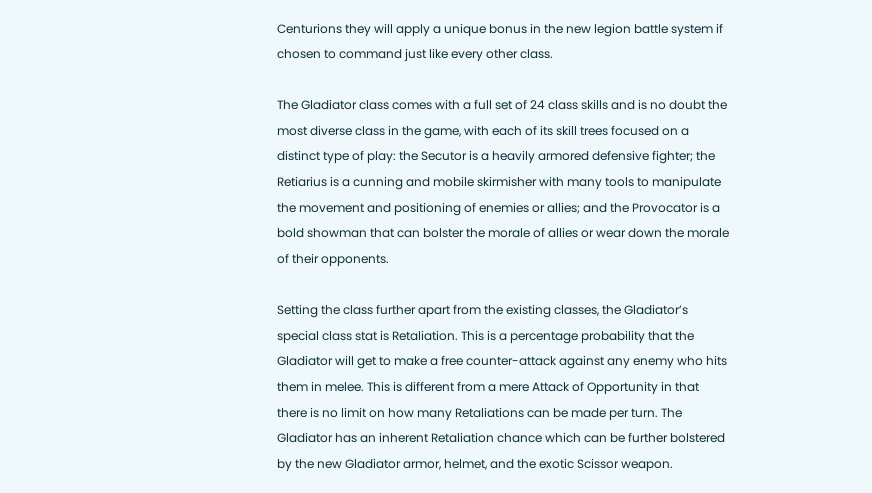Centurions they will apply a unique bonus in the new legion battle system if chosen to command just like every other class.

The Gladiator class comes with a full set of 24 class skills and is no doubt the most diverse class in the game, with each of its skill trees focused on a distinct type of play: the Secutor is a heavily armored defensive fighter; the Retiarius is a cunning and mobile skirmisher with many tools to manipulate the movement and positioning of enemies or allies; and the Provocator is a bold showman that can bolster the morale of allies or wear down the morale of their opponents.

Setting the class further apart from the existing classes, the Gladiator’s special class stat is Retaliation. This is a percentage probability that the Gladiator will get to make a free counter-attack against any enemy who hits them in melee. This is different from a mere Attack of Opportunity in that there is no limit on how many Retaliations can be made per turn. The Gladiator has an inherent Retaliation chance which can be further bolstered by the new Gladiator armor, helmet, and the exotic Scissor weapon.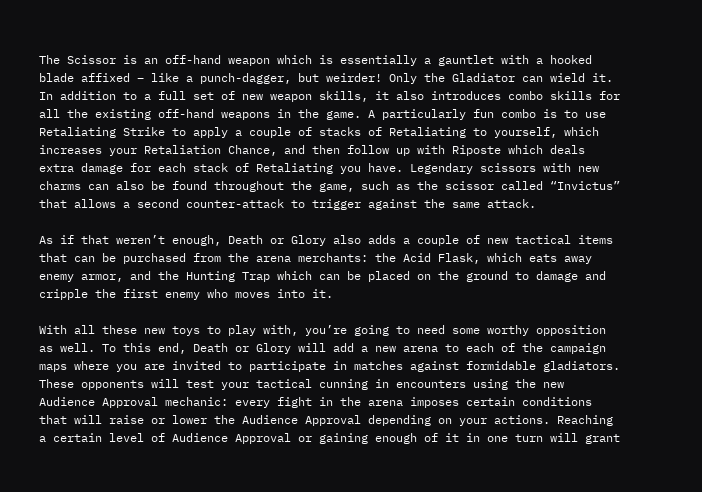The Scissor is an off-hand weapon which is essentially a gauntlet with a hooked blade affixed – like a punch-dagger, but weirder! Only the Gladiator can wield it. In addition to a full set of new weapon skills, it also introduces combo skills for all the existing off-hand weapons in the game. A particularly fun combo is to use Retaliating Strike to apply a couple of stacks of Retaliating to yourself, which increases your Retaliation Chance, and then follow up with Riposte which deals extra damage for each stack of Retaliating you have. Legendary scissors with new charms can also be found throughout the game, such as the scissor called “Invictus” that allows a second counter-attack to trigger against the same attack.

As if that weren’t enough, Death or Glory also adds a couple of new tactical items that can be purchased from the arena merchants: the Acid Flask, which eats away enemy armor, and the Hunting Trap which can be placed on the ground to damage and cripple the first enemy who moves into it.

With all these new toys to play with, you’re going to need some worthy opposition as well. To this end, Death or Glory will add a new arena to each of the campaign maps where you are invited to participate in matches against formidable gladiators. These opponents will test your tactical cunning in encounters using the new Audience Approval mechanic: every fight in the arena imposes certain conditions that will raise or lower the Audience Approval depending on your actions. Reaching a certain level of Audience Approval or gaining enough of it in one turn will grant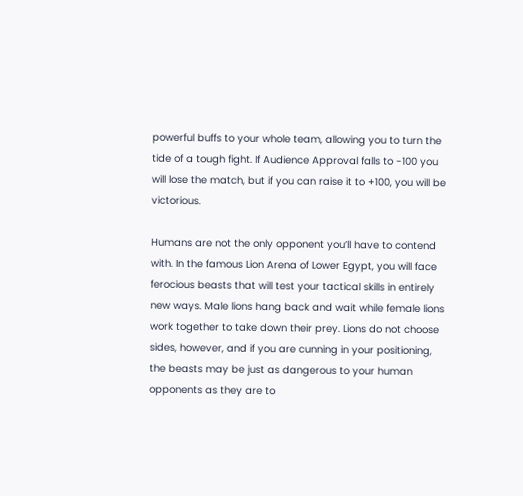powerful buffs to your whole team, allowing you to turn the tide of a tough fight. If Audience Approval falls to -100 you will lose the match, but if you can raise it to +100, you will be victorious.

Humans are not the only opponent you’ll have to contend with. In the famous Lion Arena of Lower Egypt, you will face ferocious beasts that will test your tactical skills in entirely new ways. Male lions hang back and wait while female lions work together to take down their prey. Lions do not choose sides, however, and if you are cunning in your positioning, the beasts may be just as dangerous to your human opponents as they are to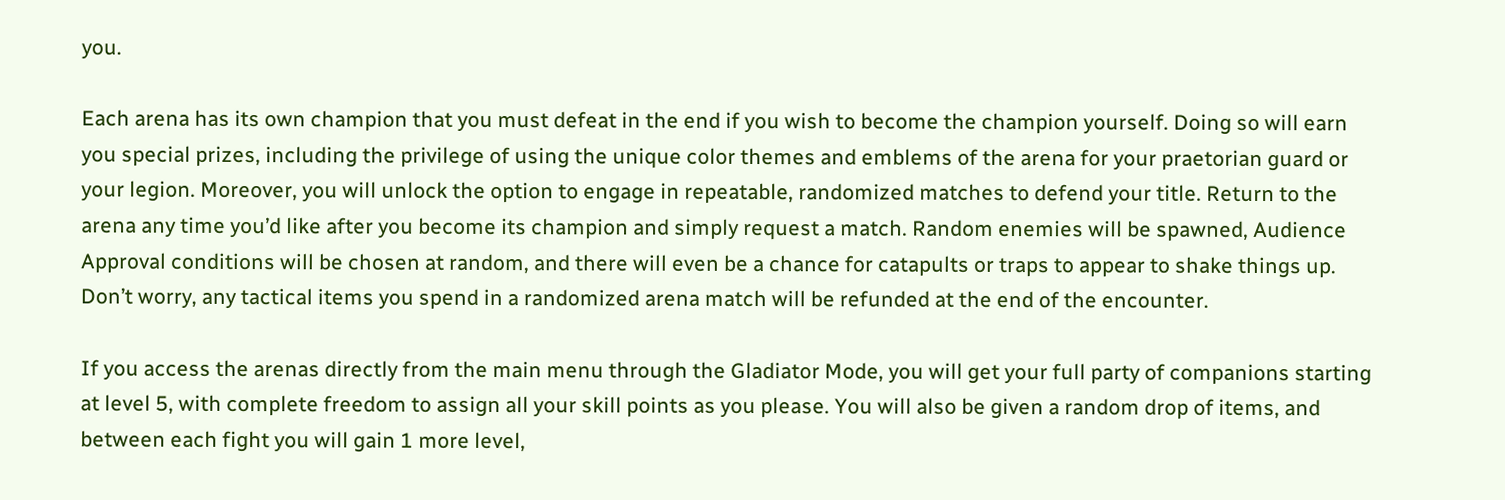you.

Each arena has its own champion that you must defeat in the end if you wish to become the champion yourself. Doing so will earn you special prizes, including the privilege of using the unique color themes and emblems of the arena for your praetorian guard or your legion. Moreover, you will unlock the option to engage in repeatable, randomized matches to defend your title. Return to the arena any time you’d like after you become its champion and simply request a match. Random enemies will be spawned, Audience Approval conditions will be chosen at random, and there will even be a chance for catapults or traps to appear to shake things up. Don’t worry, any tactical items you spend in a randomized arena match will be refunded at the end of the encounter.

If you access the arenas directly from the main menu through the Gladiator Mode, you will get your full party of companions starting at level 5, with complete freedom to assign all your skill points as you please. You will also be given a random drop of items, and between each fight you will gain 1 more level,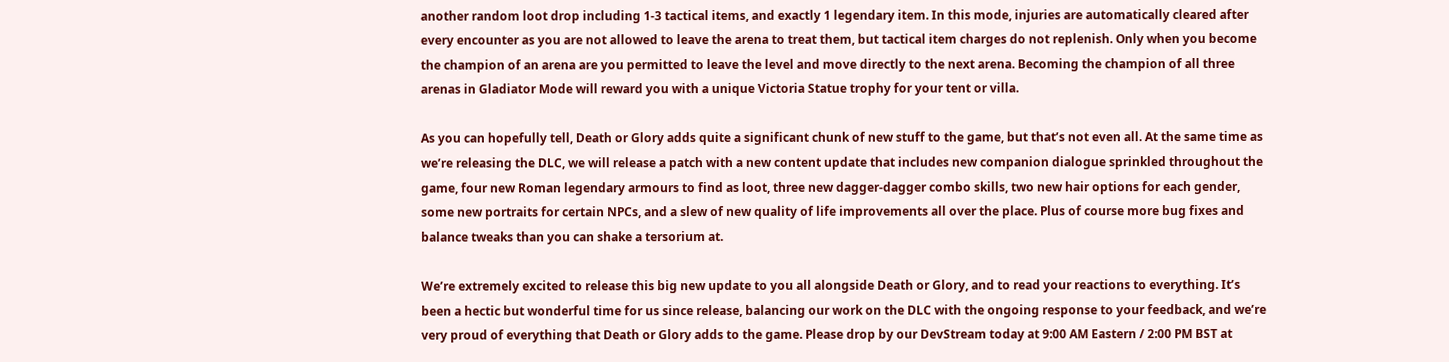another random loot drop including 1-3 tactical items, and exactly 1 legendary item. In this mode, injuries are automatically cleared after every encounter as you are not allowed to leave the arena to treat them, but tactical item charges do not replenish. Only when you become the champion of an arena are you permitted to leave the level and move directly to the next arena. Becoming the champion of all three arenas in Gladiator Mode will reward you with a unique Victoria Statue trophy for your tent or villa.

As you can hopefully tell, Death or Glory adds quite a significant chunk of new stuff to the game, but that’s not even all. At the same time as we’re releasing the DLC, we will release a patch with a new content update that includes new companion dialogue sprinkled throughout the game, four new Roman legendary armours to find as loot, three new dagger-dagger combo skills, two new hair options for each gender, some new portraits for certain NPCs, and a slew of new quality of life improvements all over the place. Plus of course more bug fixes and balance tweaks than you can shake a tersorium at.

We’re extremely excited to release this big new update to you all alongside Death or Glory, and to read your reactions to everything. It’s been a hectic but wonderful time for us since release, balancing our work on the DLC with the ongoing response to your feedback, and we’re very proud of everything that Death or Glory adds to the game. Please drop by our DevStream today at 9:00 AM Eastern / 2:00 PM BST at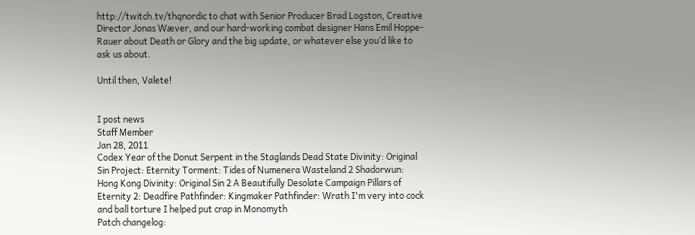http://twitch.tv/thqnordic to chat with Senior Producer Brad Logston, Creative Director Jonas Wæver, and our hard-working combat designer Hans Emil Hoppe-Rauer about Death or Glory and the big update, or whatever else you’d like to ask us about.

Until then, Valete!


I post news
Staff Member
Jan 28, 2011
Codex Year of the Donut Serpent in the Staglands Dead State Divinity: Original Sin Project: Eternity Torment: Tides of Numenera Wasteland 2 Shadorwun: Hong Kong Divinity: Original Sin 2 A Beautifully Desolate Campaign Pillars of Eternity 2: Deadfire Pathfinder: Kingmaker Pathfinder: Wrath I'm very into cock and ball torture I helped put crap in Monomyth
Patch changelog: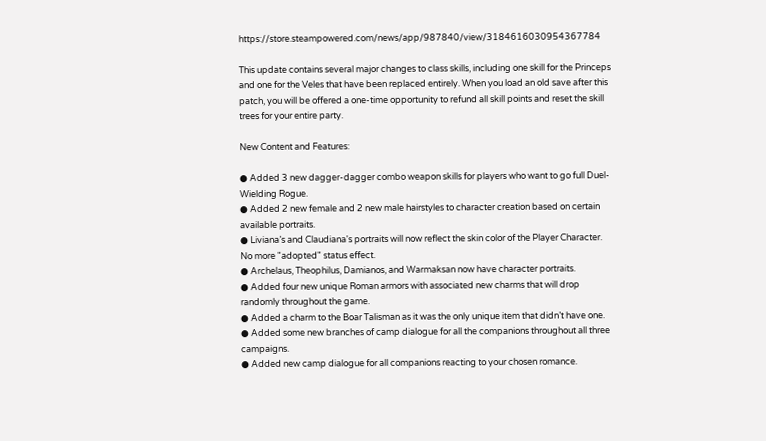https://store.steampowered.com/news/app/987840/view/3184616030954367784

This update contains several major changes to class skills, including one skill for the Princeps and one for the Veles that have been replaced entirely. When you load an old save after this patch, you will be offered a one-time opportunity to refund all skill points and reset the skill trees for your entire party.

New Content and Features:

● Added 3 new dagger-dagger combo weapon skills for players who want to go full Duel-Wielding Rogue.
● Added 2 new female and 2 new male hairstyles to character creation based on certain available portraits.
● Liviana’s and Claudiana's portraits will now reflect the skin color of the Player Character. No more "adopted" status effect.
● Archelaus, Theophilus, Damianos, and Warmaksan now have character portraits.
● Added four new unique Roman armors with associated new charms that will drop randomly throughout the game.
● Added a charm to the Boar Talisman as it was the only unique item that didn’t have one.
● Added some new branches of camp dialogue for all the companions throughout all three campaigns.
● Added new camp dialogue for all companions reacting to your chosen romance.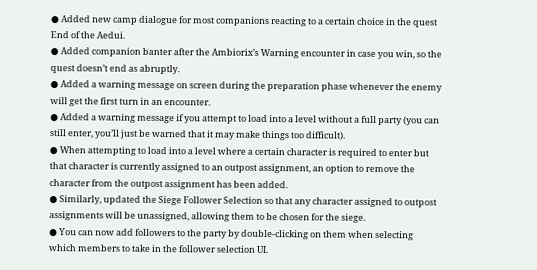● Added new camp dialogue for most companions reacting to a certain choice in the quest End of the Aedui.
● Added companion banter after the Ambiorix’s Warning encounter in case you win, so the quest doesn’t end as abruptly.
● Added a warning message on screen during the preparation phase whenever the enemy will get the first turn in an encounter.
● Added a warning message if you attempt to load into a level without a full party (you can still enter, you’ll just be warned that it may make things too difficult).
● When attempting to load into a level where a certain character is required to enter but that character is currently assigned to an outpost assignment, an option to remove the character from the outpost assignment has been added.
● Similarly, updated the Siege Follower Selection so that any character assigned to outpost assignments will be unassigned, allowing them to be chosen for the siege.
● You can now add followers to the party by double-clicking on them when selecting which members to take in the follower selection UI.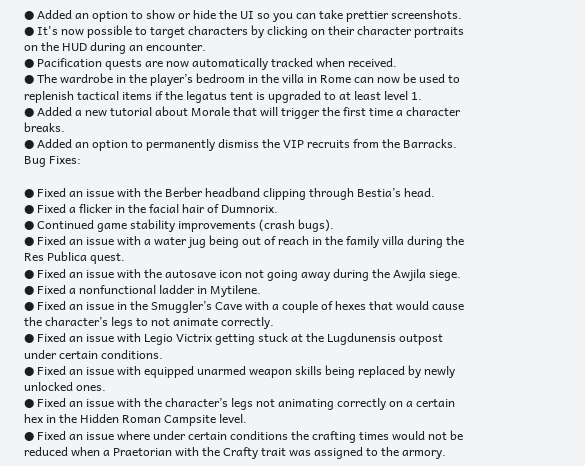● Added an option to show or hide the UI so you can take prettier screenshots.
● It's now possible to target characters by clicking on their character portraits on the HUD during an encounter.
● Pacification quests are now automatically tracked when received.
● The wardrobe in the player’s bedroom in the villa in Rome can now be used to replenish tactical items if the legatus tent is upgraded to at least level 1.
● Added a new tutorial about Morale that will trigger the first time a character breaks.
● Added an option to permanently dismiss the VIP recruits from the Barracks.
Bug Fixes:

● Fixed an issue with the Berber headband clipping through Bestia’s head.
● Fixed a flicker in the facial hair of Dumnorix.
● Continued game stability improvements (crash bugs).
● Fixed an issue with a water jug being out of reach in the family villa during the Res Publica quest.
● Fixed an issue with the autosave icon not going away during the Awjila siege.
● Fixed a nonfunctional ladder in Mytilene.
● Fixed an issue in the Smuggler’s Cave with a couple of hexes that would cause the character’s legs to not animate correctly.
● Fixed an issue with Legio Victrix getting stuck at the Lugdunensis outpost under certain conditions.
● Fixed an issue with equipped unarmed weapon skills being replaced by newly unlocked ones.
● Fixed an issue with the character’s legs not animating correctly on a certain hex in the Hidden Roman Campsite level.
● Fixed an issue where under certain conditions the crafting times would not be reduced when a Praetorian with the Crafty trait was assigned to the armory.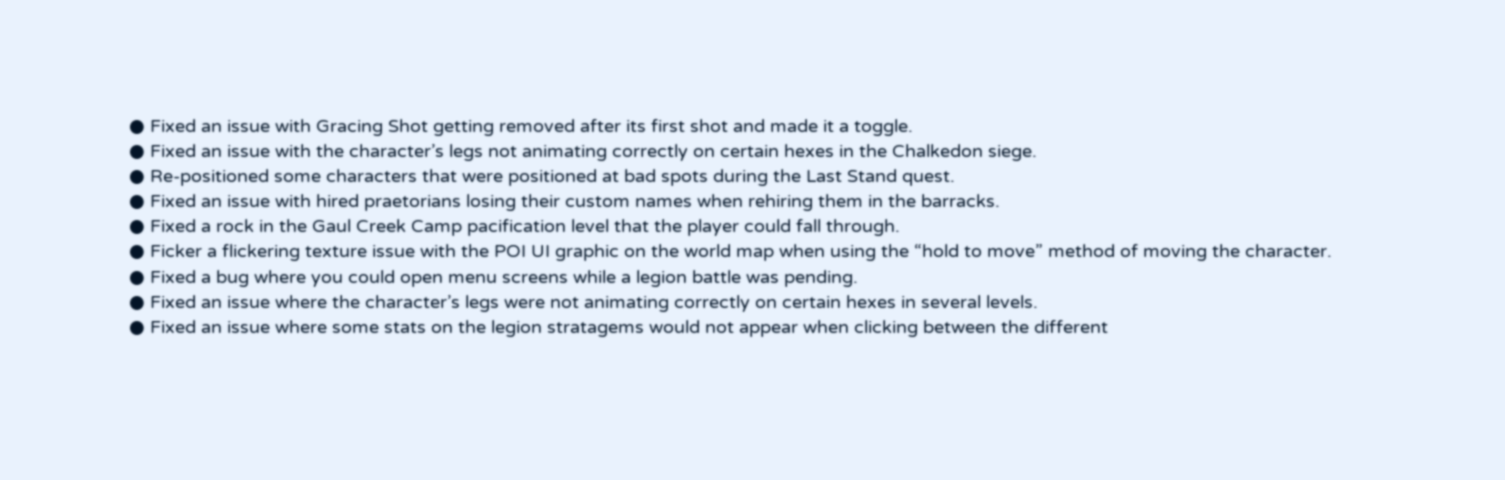● Fixed an issue with Gracing Shot getting removed after its first shot and made it a toggle.
● Fixed an issue with the character’s legs not animating correctly on certain hexes in the Chalkedon siege.
● Re-positioned some characters that were positioned at bad spots during the Last Stand quest.
● Fixed an issue with hired praetorians losing their custom names when rehiring them in the barracks.
● Fixed a rock in the Gaul Creek Camp pacification level that the player could fall through.
● Ficker a flickering texture issue with the POI UI graphic on the world map when using the “hold to move” method of moving the character.
● Fixed a bug where you could open menu screens while a legion battle was pending.
● Fixed an issue where the character’s legs were not animating correctly on certain hexes in several levels.
● Fixed an issue where some stats on the legion stratagems would not appear when clicking between the different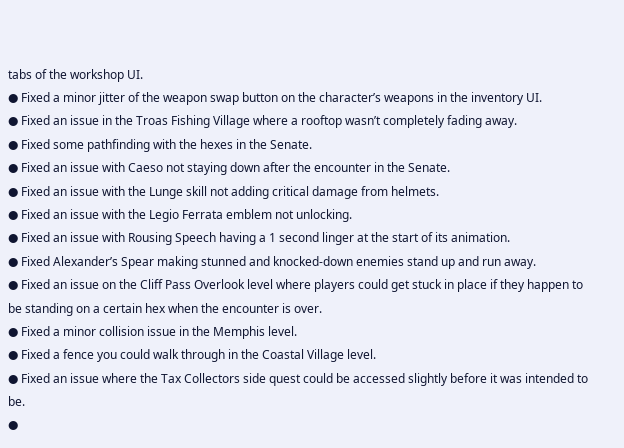tabs of the workshop UI.
● Fixed a minor jitter of the weapon swap button on the character’s weapons in the inventory UI.
● Fixed an issue in the Troas Fishing Village where a rooftop wasn’t completely fading away.
● Fixed some pathfinding with the hexes in the Senate.
● Fixed an issue with Caeso not staying down after the encounter in the Senate.
● Fixed an issue with the Lunge skill not adding critical damage from helmets.
● Fixed an issue with the Legio Ferrata emblem not unlocking.
● Fixed an issue with Rousing Speech having a 1 second linger at the start of its animation.
● Fixed Alexander’s Spear making stunned and knocked-down enemies stand up and run away.
● Fixed an issue on the Cliff Pass Overlook level where players could get stuck in place if they happen to be standing on a certain hex when the encounter is over.
● Fixed a minor collision issue in the Memphis level.
● Fixed a fence you could walk through in the Coastal Village level.
● Fixed an issue where the Tax Collectors side quest could be accessed slightly before it was intended to be.
●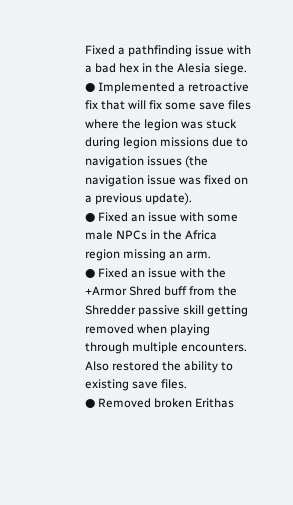Fixed a pathfinding issue with a bad hex in the Alesia siege.
● Implemented a retroactive fix that will fix some save files where the legion was stuck during legion missions due to navigation issues (the navigation issue was fixed on a previous update).
● Fixed an issue with some male NPCs in the Africa region missing an arm.
● Fixed an issue with the +Armor Shred buff from the Shredder passive skill getting removed when playing through multiple encounters. Also restored the ability to existing save files.
● Removed broken Erithas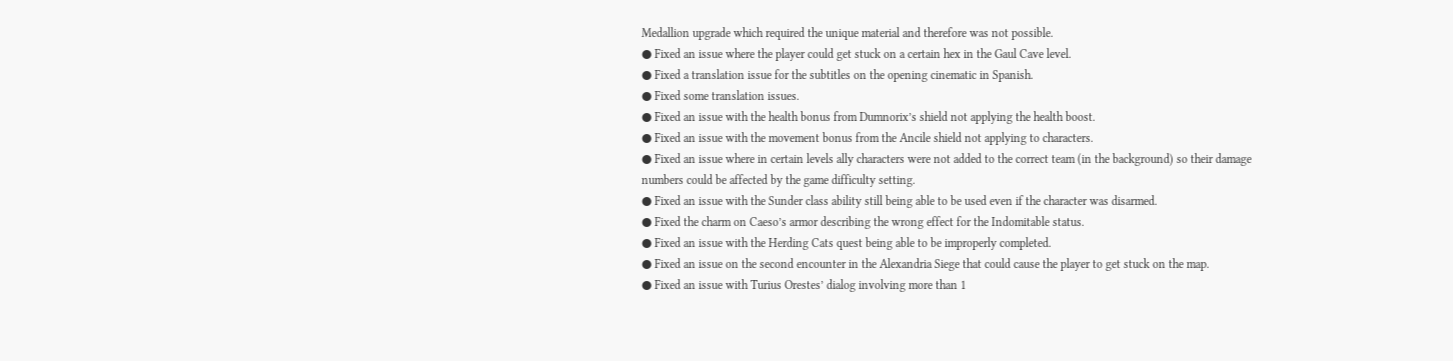Medallion upgrade which required the unique material and therefore was not possible.
● Fixed an issue where the player could get stuck on a certain hex in the Gaul Cave level.
● Fixed a translation issue for the subtitles on the opening cinematic in Spanish.
● Fixed some translation issues.
● Fixed an issue with the health bonus from Dumnorix’s shield not applying the health boost.
● Fixed an issue with the movement bonus from the Ancile shield not applying to characters.
● Fixed an issue where in certain levels ally characters were not added to the correct team (in the background) so their damage numbers could be affected by the game difficulty setting.
● Fixed an issue with the Sunder class ability still being able to be used even if the character was disarmed.
● Fixed the charm on Caeso’s armor describing the wrong effect for the Indomitable status.
● Fixed an issue with the Herding Cats quest being able to be improperly completed.
● Fixed an issue on the second encounter in the Alexandria Siege that could cause the player to get stuck on the map.
● Fixed an issue with Turius Orestes’ dialog involving more than 1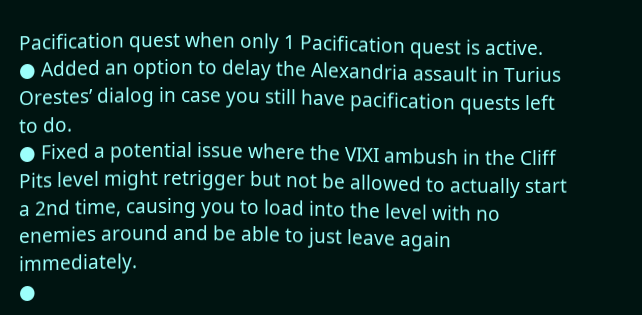Pacification quest when only 1 Pacification quest is active.
● Added an option to delay the Alexandria assault in Turius Orestes’ dialog in case you still have pacification quests left to do.
● Fixed a potential issue where the VIXI ambush in the Cliff Pits level might retrigger but not be allowed to actually start a 2nd time, causing you to load into the level with no enemies around and be able to just leave again immediately.
●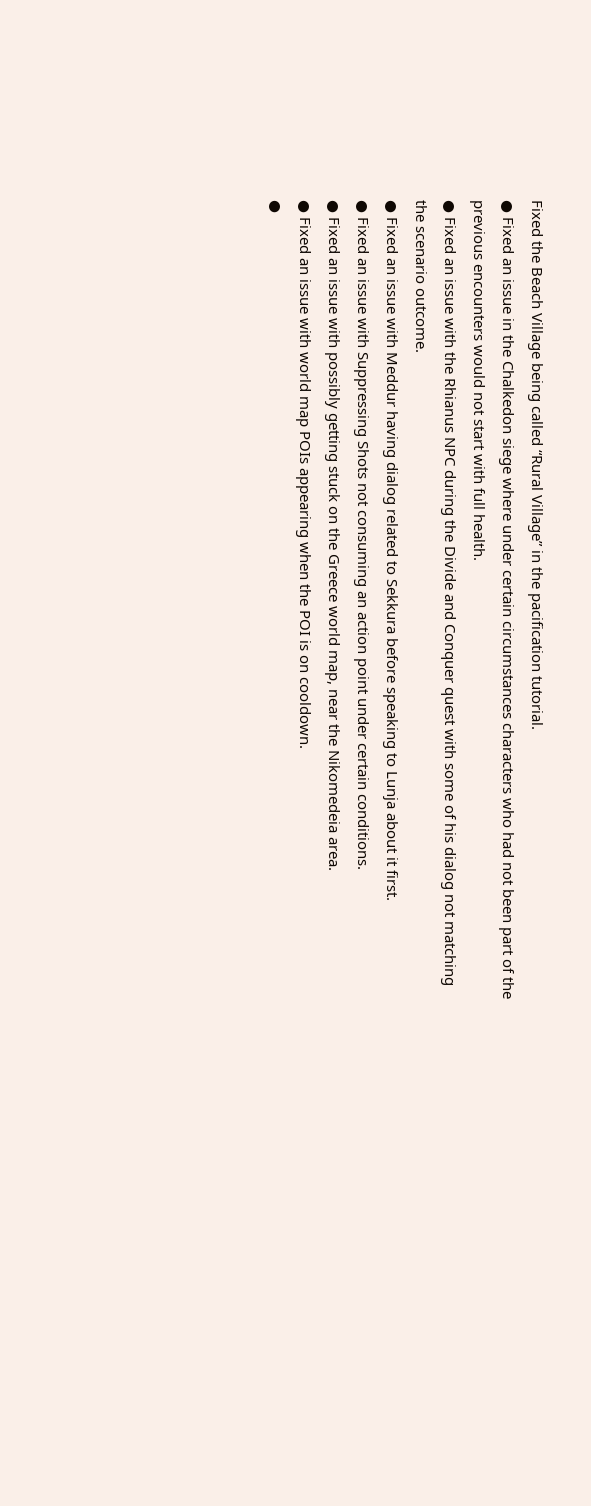Fixed the Beach Village being called “Rural Village” in the pacification tutorial.
● Fixed an issue in the Chalkedon siege where under certain circumstances characters who had not been part of the previous encounters would not start with full health.
● Fixed an issue with the Rhianus NPC during the Divide and Conquer quest with some of his dialog not matching the scenario outcome.
● Fixed an issue with Meddur having dialog related to Sekkura before speaking to Lunja about it first.
● Fixed an issue with Suppressing Shots not consuming an action point under certain conditions.
● Fixed an issue with possibly getting stuck on the Greece world map, near the Nikomedeia area.
● Fixed an issue with world map POIs appearing when the POI is on cooldown.
●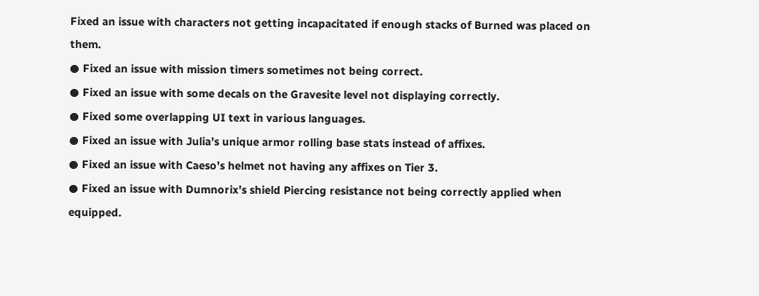Fixed an issue with characters not getting incapacitated if enough stacks of Burned was placed on them.
● Fixed an issue with mission timers sometimes not being correct.
● Fixed an issue with some decals on the Gravesite level not displaying correctly.
● Fixed some overlapping UI text in various languages.
● Fixed an issue with Julia’s unique armor rolling base stats instead of affixes.
● Fixed an issue with Caeso’s helmet not having any affixes on Tier 3.
● Fixed an issue with Dumnorix’s shield Piercing resistance not being correctly applied when equipped.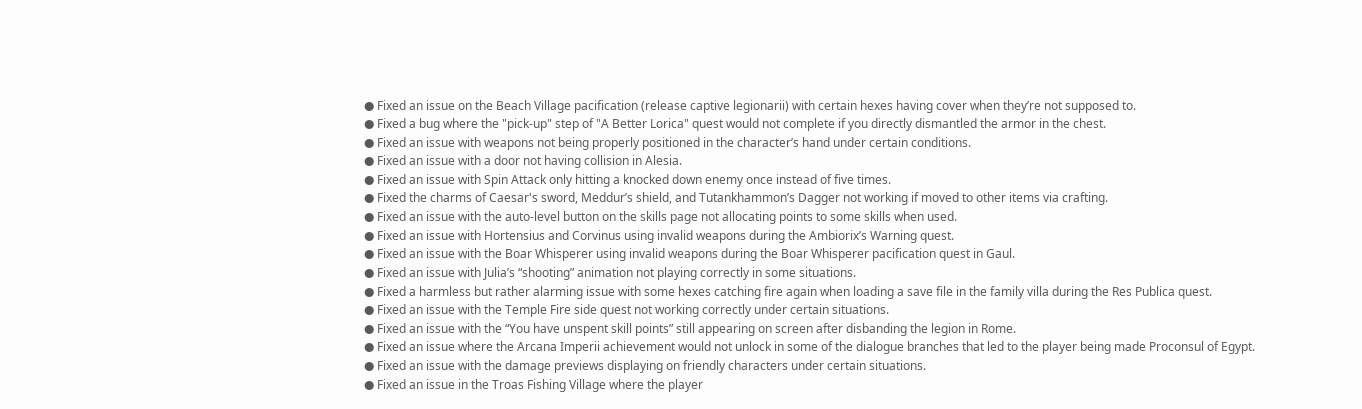● Fixed an issue on the Beach Village pacification (release captive legionarii) with certain hexes having cover when they’re not supposed to.
● Fixed a bug where the "pick-up" step of "A Better Lorica" quest would not complete if you directly dismantled the armor in the chest.
● Fixed an issue with weapons not being properly positioned in the character’s hand under certain conditions.
● Fixed an issue with a door not having collision in Alesia.
● Fixed an issue with Spin Attack only hitting a knocked down enemy once instead of five times.
● Fixed the charms of Caesar's sword, Meddur’s shield, and Tutankhammon’s Dagger not working if moved to other items via crafting.
● Fixed an issue with the auto-level button on the skills page not allocating points to some skills when used.
● Fixed an issue with Hortensius and Corvinus using invalid weapons during the Ambiorix’s Warning quest.
● Fixed an issue with the Boar Whisperer using invalid weapons during the Boar Whisperer pacification quest in Gaul.
● Fixed an issue with Julia’s “shooting” animation not playing correctly in some situations.
● Fixed a harmless but rather alarming issue with some hexes catching fire again when loading a save file in the family villa during the Res Publica quest.
● Fixed an issue with the Temple Fire side quest not working correctly under certain situations.
● Fixed an issue with the “You have unspent skill points” still appearing on screen after disbanding the legion in Rome.
● Fixed an issue where the Arcana Imperii achievement would not unlock in some of the dialogue branches that led to the player being made Proconsul of Egypt.
● Fixed an issue with the damage previews displaying on friendly characters under certain situations.
● Fixed an issue in the Troas Fishing Village where the player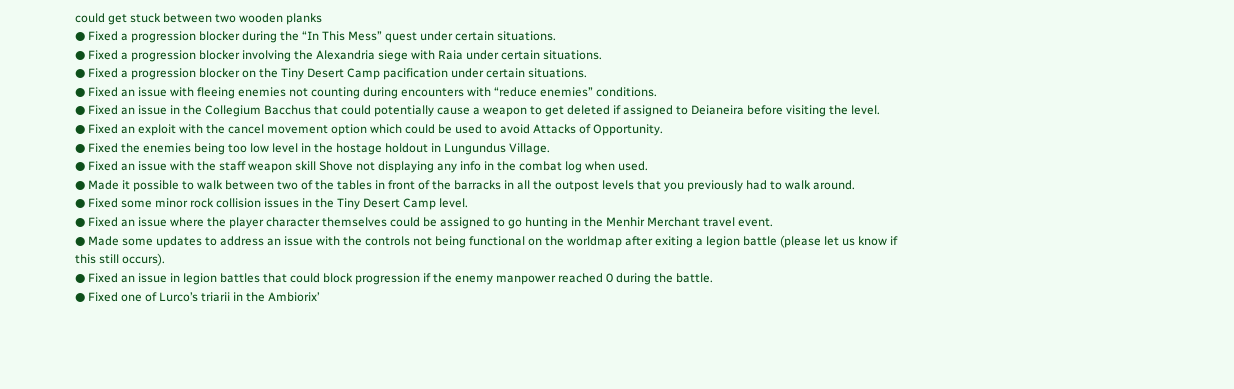could get stuck between two wooden planks
● Fixed a progression blocker during the “In This Mess” quest under certain situations.
● Fixed a progression blocker involving the Alexandria siege with Raia under certain situations.
● Fixed a progression blocker on the Tiny Desert Camp pacification under certain situations.
● Fixed an issue with fleeing enemies not counting during encounters with “reduce enemies” conditions.
● Fixed an issue in the Collegium Bacchus that could potentially cause a weapon to get deleted if assigned to Deianeira before visiting the level.
● Fixed an exploit with the cancel movement option which could be used to avoid Attacks of Opportunity.
● Fixed the enemies being too low level in the hostage holdout in Lungundus Village.
● Fixed an issue with the staff weapon skill Shove not displaying any info in the combat log when used.
● Made it possible to walk between two of the tables in front of the barracks in all the outpost levels that you previously had to walk around.
● Fixed some minor rock collision issues in the Tiny Desert Camp level.
● Fixed an issue where the player character themselves could be assigned to go hunting in the Menhir Merchant travel event.
● Made some updates to address an issue with the controls not being functional on the worldmap after exiting a legion battle (please let us know if this still occurs).
● Fixed an issue in legion battles that could block progression if the enemy manpower reached 0 during the battle.
● Fixed one of Lurco’s triarii in the Ambiorix’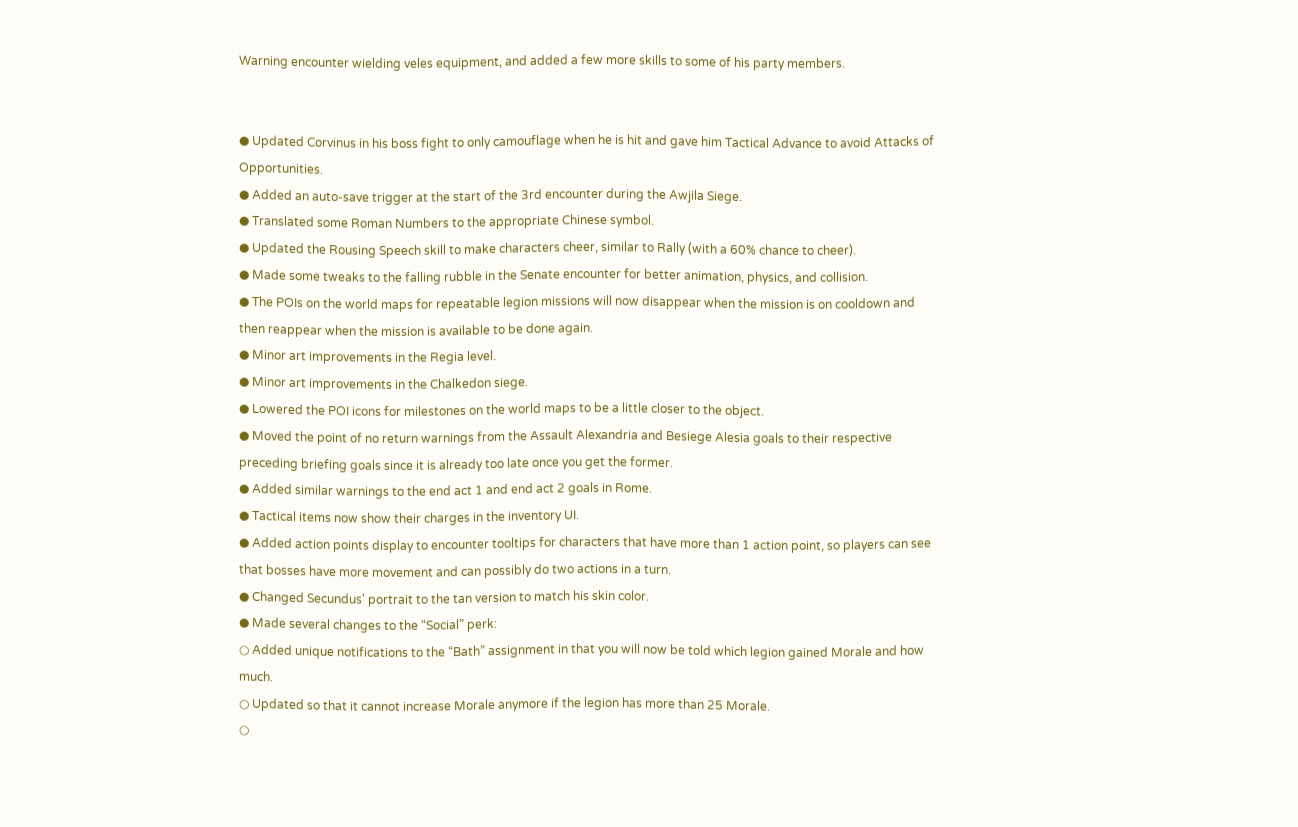Warning encounter wielding veles equipment, and added a few more skills to some of his party members.


● Updated Corvinus in his boss fight to only camouflage when he is hit and gave him Tactical Advance to avoid Attacks of Opportunities.
● Added an auto-save trigger at the start of the 3rd encounter during the Awjila Siege.
● Translated some Roman Numbers to the appropriate Chinese symbol.
● Updated the Rousing Speech skill to make characters cheer, similar to Rally (with a 60% chance to cheer).
● Made some tweaks to the falling rubble in the Senate encounter for better animation, physics, and collision.
● The POIs on the world maps for repeatable legion missions will now disappear when the mission is on cooldown and then reappear when the mission is available to be done again.
● Minor art improvements in the Regia level.
● Minor art improvements in the Chalkedon siege.
● Lowered the POI icons for milestones on the world maps to be a little closer to the object.
● Moved the point of no return warnings from the Assault Alexandria and Besiege Alesia goals to their respective preceding briefing goals since it is already too late once you get the former.
● Added similar warnings to the end act 1 and end act 2 goals in Rome.
● Tactical items now show their charges in the inventory UI.
● Added action points display to encounter tooltips for characters that have more than 1 action point, so players can see that bosses have more movement and can possibly do two actions in a turn.
● Changed Secundus' portrait to the tan version to match his skin color.
● Made several changes to the “Social” perk:
○ Added unique notifications to the “Bath” assignment in that you will now be told which legion gained Morale and how much.
○ Updated so that it cannot increase Morale anymore if the legion has more than 25 Morale.
○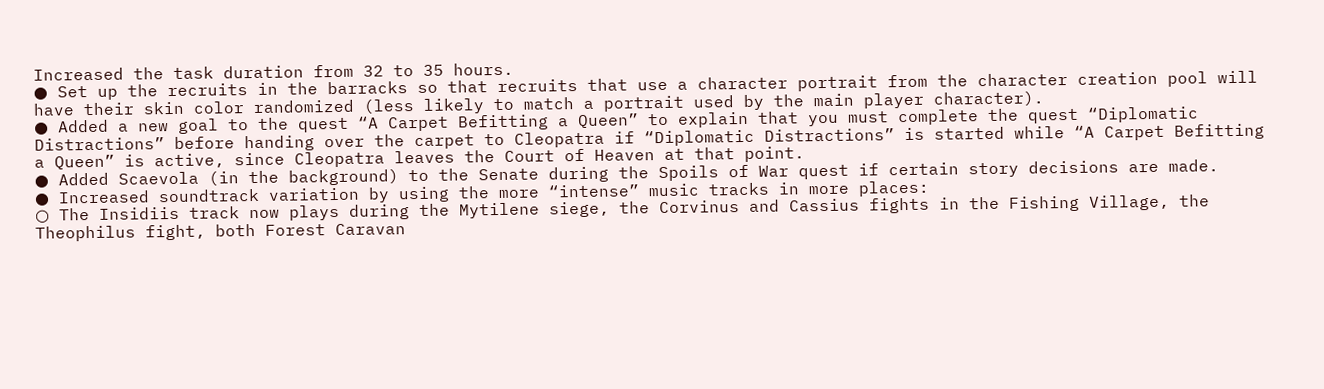Increased the task duration from 32 to 35 hours.
● Set up the recruits in the barracks so that recruits that use a character portrait from the character creation pool will have their skin color randomized (less likely to match a portrait used by the main player character).
● Added a new goal to the quest “A Carpet Befitting a Queen” to explain that you must complete the quest “Diplomatic Distractions” before handing over the carpet to Cleopatra if “Diplomatic Distractions” is started while “A Carpet Befitting a Queen” is active, since Cleopatra leaves the Court of Heaven at that point.
● Added Scaevola (in the background) to the Senate during the Spoils of War quest if certain story decisions are made.
● Increased soundtrack variation by using the more “intense” music tracks in more places:
○ The Insidiis track now plays during the Mytilene siege, the Corvinus and Cassius fights in the Fishing Village, the Theophilus fight, both Forest Caravan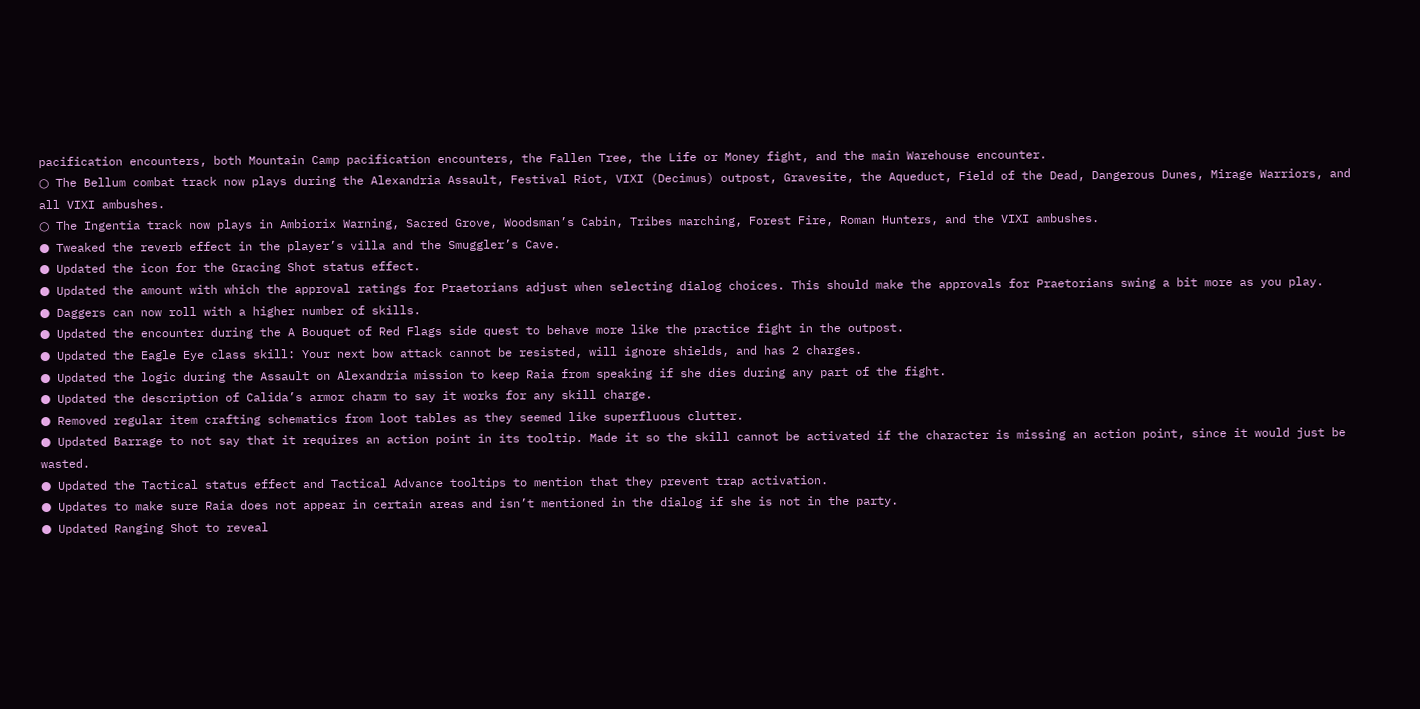pacification encounters, both Mountain Camp pacification encounters, the Fallen Tree, the Life or Money fight, and the main Warehouse encounter.
○ The Bellum combat track now plays during the Alexandria Assault, Festival Riot, VIXI (Decimus) outpost, Gravesite, the Aqueduct, Field of the Dead, Dangerous Dunes, Mirage Warriors, and all VIXI ambushes.
○ The Ingentia track now plays in Ambiorix Warning, Sacred Grove, Woodsman’s Cabin, Tribes marching, Forest Fire, Roman Hunters, and the VIXI ambushes.
● Tweaked the reverb effect in the player’s villa and the Smuggler’s Cave.
● Updated the icon for the Gracing Shot status effect.
● Updated the amount with which the approval ratings for Praetorians adjust when selecting dialog choices. This should make the approvals for Praetorians swing a bit more as you play.
● Daggers can now roll with a higher number of skills.
● Updated the encounter during the A Bouquet of Red Flags side quest to behave more like the practice fight in the outpost.
● Updated the Eagle Eye class skill: Your next bow attack cannot be resisted, will ignore shields, and has 2 charges.
● Updated the logic during the Assault on Alexandria mission to keep Raia from speaking if she dies during any part of the fight.
● Updated the description of Calida’s armor charm to say it works for any skill charge.
● Removed regular item crafting schematics from loot tables as they seemed like superfluous clutter.
● Updated Barrage to not say that it requires an action point in its tooltip. Made it so the skill cannot be activated if the character is missing an action point, since it would just be wasted.
● Updated the Tactical status effect and Tactical Advance tooltips to mention that they prevent trap activation.
● Updates to make sure Raia does not appear in certain areas and isn’t mentioned in the dialog if she is not in the party.
● Updated Ranging Shot to reveal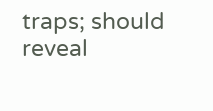traps; should reveal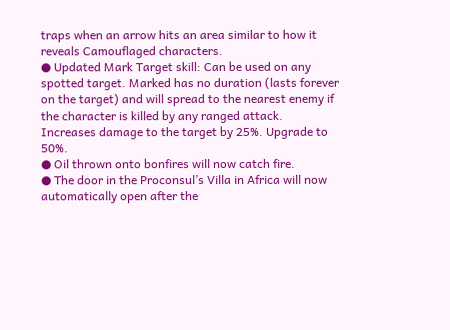traps when an arrow hits an area similar to how it reveals Camouflaged characters.
● Updated Mark Target skill: Can be used on any spotted target. Marked has no duration (lasts forever on the target) and will spread to the nearest enemy if the character is killed by any ranged attack. Increases damage to the target by 25%. Upgrade to 50%.
● Oil thrown onto bonfires will now catch fire.
● The door in the Proconsul’s Villa in Africa will now automatically open after the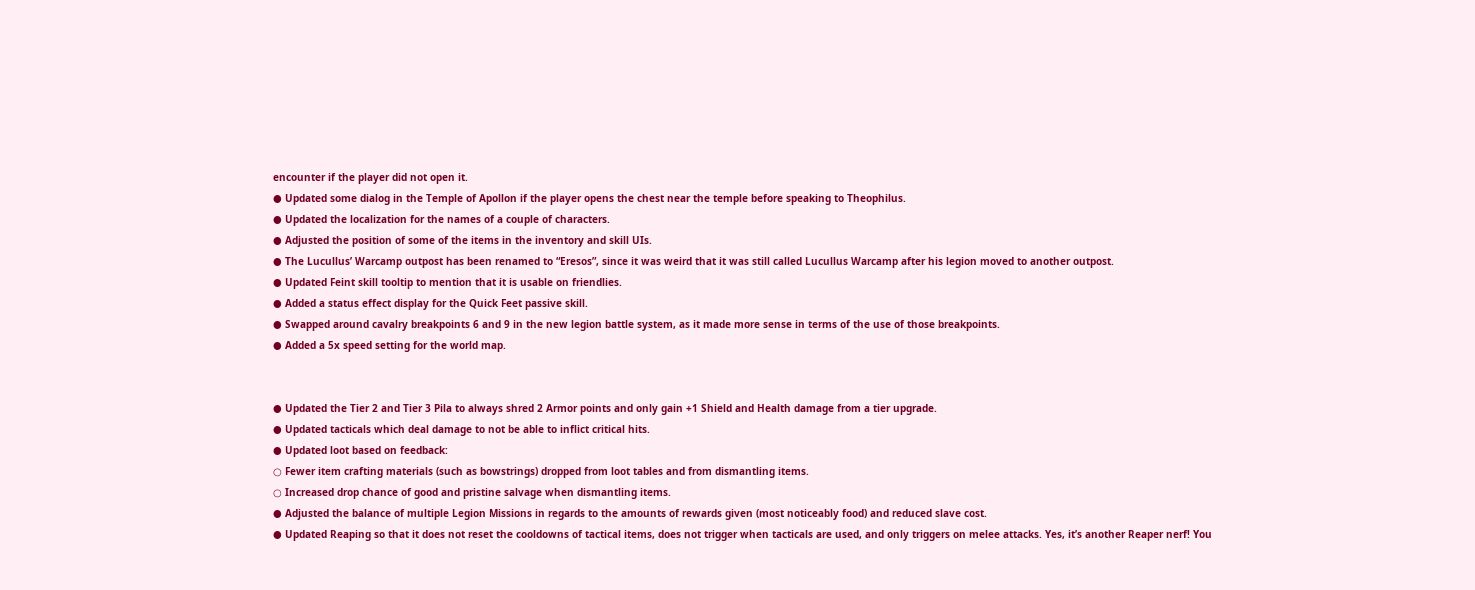encounter if the player did not open it.
● Updated some dialog in the Temple of Apollon if the player opens the chest near the temple before speaking to Theophilus.
● Updated the localization for the names of a couple of characters.
● Adjusted the position of some of the items in the inventory and skill UIs.
● The Lucullus’ Warcamp outpost has been renamed to “Eresos”, since it was weird that it was still called Lucullus Warcamp after his legion moved to another outpost.
● Updated Feint skill tooltip to mention that it is usable on friendlies.
● Added a status effect display for the Quick Feet passive skill.
● Swapped around cavalry breakpoints 6 and 9 in the new legion battle system, as it made more sense in terms of the use of those breakpoints.
● Added a 5x speed setting for the world map.


● Updated the Tier 2 and Tier 3 Pila to always shred 2 Armor points and only gain +1 Shield and Health damage from a tier upgrade.
● Updated tacticals which deal damage to not be able to inflict critical hits.
● Updated loot based on feedback:
○ Fewer item crafting materials (such as bowstrings) dropped from loot tables and from dismantling items.
○ Increased drop chance of good and pristine salvage when dismantling items.
● Adjusted the balance of multiple Legion Missions in regards to the amounts of rewards given (most noticeably food) and reduced slave cost.
● Updated Reaping so that it does not reset the cooldowns of tactical items, does not trigger when tacticals are used, and only triggers on melee attacks. Yes, it’s another Reaper nerf! You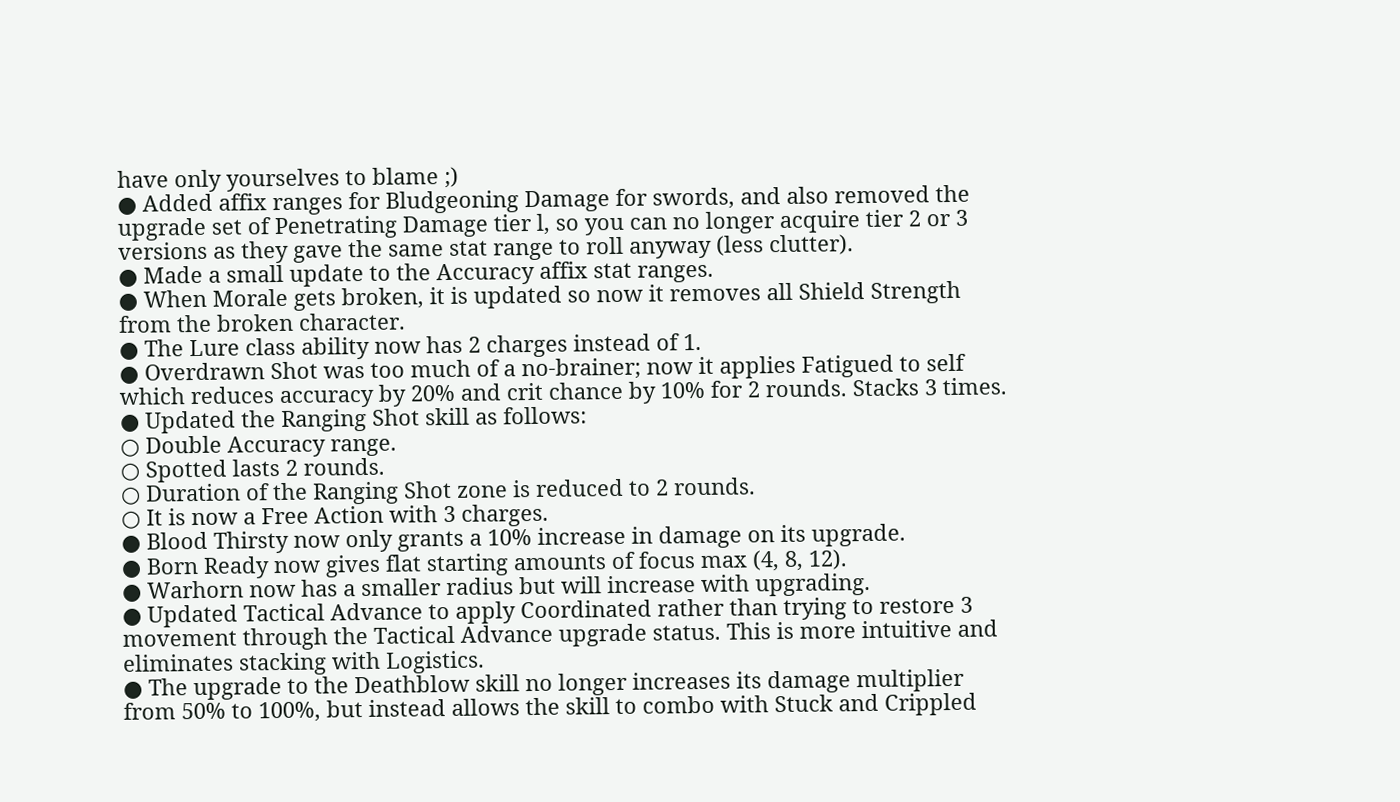have only yourselves to blame ;)
● Added affix ranges for Bludgeoning Damage for swords, and also removed the upgrade set of Penetrating Damage tier l, so you can no longer acquire tier 2 or 3 versions as they gave the same stat range to roll anyway (less clutter).
● Made a small update to the Accuracy affix stat ranges.
● When Morale gets broken, it is updated so now it removes all Shield Strength from the broken character.
● The Lure class ability now has 2 charges instead of 1.
● Overdrawn Shot was too much of a no-brainer; now it applies Fatigued to self which reduces accuracy by 20% and crit chance by 10% for 2 rounds. Stacks 3 times.
● Updated the Ranging Shot skill as follows:
○ Double Accuracy range.
○ Spotted lasts 2 rounds.
○ Duration of the Ranging Shot zone is reduced to 2 rounds.
○ It is now a Free Action with 3 charges.
● Blood Thirsty now only grants a 10% increase in damage on its upgrade.
● Born Ready now gives flat starting amounts of focus max (4, 8, 12).
● Warhorn now has a smaller radius but will increase with upgrading.
● Updated Tactical Advance to apply Coordinated rather than trying to restore 3 movement through the Tactical Advance upgrade status. This is more intuitive and eliminates stacking with Logistics.
● The upgrade to the Deathblow skill no longer increases its damage multiplier from 50% to 100%, but instead allows the skill to combo with Stuck and Crippled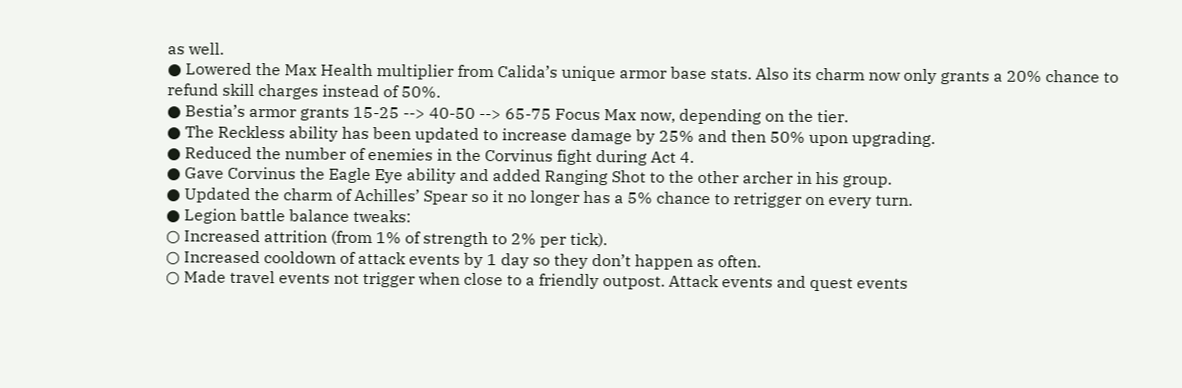as well.
● Lowered the Max Health multiplier from Calida’s unique armor base stats. Also its charm now only grants a 20% chance to refund skill charges instead of 50%.
● Bestia’s armor grants 15-25 --> 40-50 --> 65-75 Focus Max now, depending on the tier.
● The Reckless ability has been updated to increase damage by 25% and then 50% upon upgrading.
● Reduced the number of enemies in the Corvinus fight during Act 4.
● Gave Corvinus the Eagle Eye ability and added Ranging Shot to the other archer in his group.
● Updated the charm of Achilles’ Spear so it no longer has a 5% chance to retrigger on every turn.
● Legion battle balance tweaks:
○ Increased attrition (from 1% of strength to 2% per tick).
○ Increased cooldown of attack events by 1 day so they don’t happen as often.
○ Made travel events not trigger when close to a friendly outpost. Attack events and quest events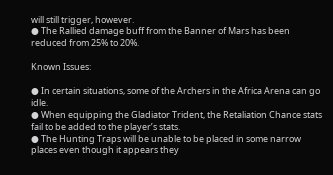will still trigger, however.
● The Rallied damage buff from the Banner of Mars has been reduced from 25% to 20%.

Known Issues:

● In certain situations, some of the Archers in the Africa Arena can go idle.
● When equipping the Gladiator Trident, the Retaliation Chance stats fail to be added to the player’s stats.
● The Hunting Traps will be unable to be placed in some narrow places even though it appears they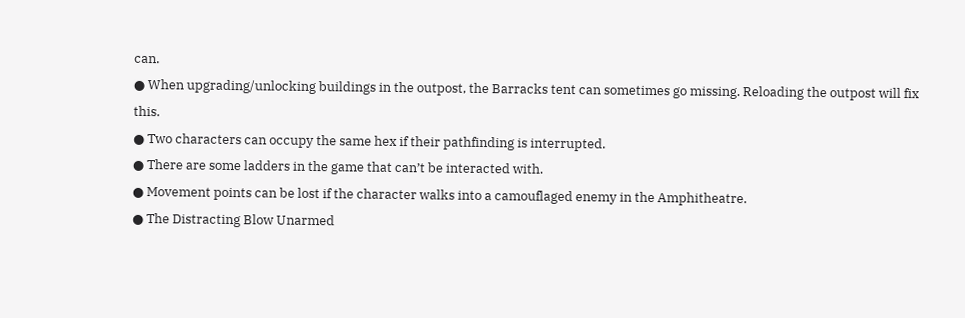can.
● When upgrading/unlocking buildings in the outpost, the Barracks tent can sometimes go missing. Reloading the outpost will fix this.
● Two characters can occupy the same hex if their pathfinding is interrupted.
● There are some ladders in the game that can’t be interacted with.
● Movement points can be lost if the character walks into a camouflaged enemy in the Amphitheatre.
● The Distracting Blow Unarmed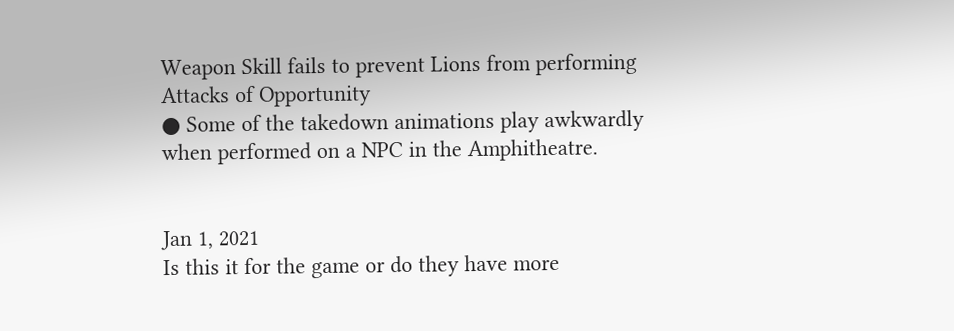Weapon Skill fails to prevent Lions from performing Attacks of Opportunity
● Some of the takedown animations play awkwardly when performed on a NPC in the Amphitheatre.


Jan 1, 2021
Is this it for the game or do they have more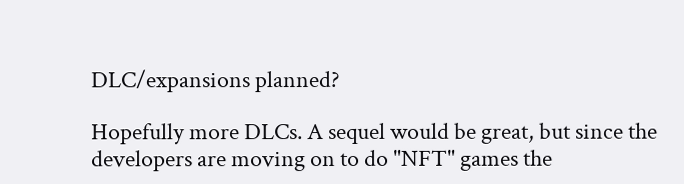DLC/expansions planned?

Hopefully more DLCs. A sequel would be great, but since the developers are moving on to do "NFT" games the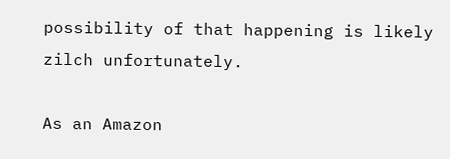possibility of that happening is likely zilch unfortunately.

As an Amazon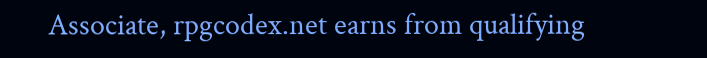Associate, rpgcodex.net earns from qualifying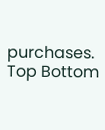purchases.
Top Bottom